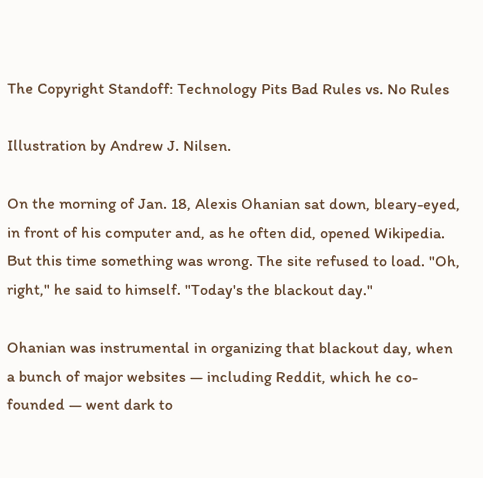The Copyright Standoff: Technology Pits Bad Rules vs. No Rules

Illustration by Andrew J. Nilsen.

On the morning of Jan. 18, Alexis Ohanian sat down, bleary-eyed, in front of his computer and, as he often did, opened Wikipedia. But this time something was wrong. The site refused to load. "Oh, right," he said to himself. "Today's the blackout day."

Ohanian was instrumental in organizing that blackout day, when a bunch of major websites — including Reddit, which he co-founded — went dark to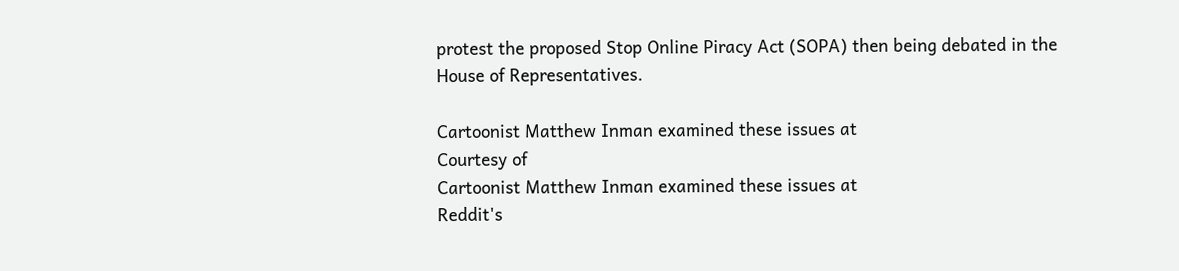protest the proposed Stop Online Piracy Act (SOPA) then being debated in the House of Representatives.

Cartoonist Matthew Inman examined these issues at
Courtesy of
Cartoonist Matthew Inman examined these issues at
Reddit's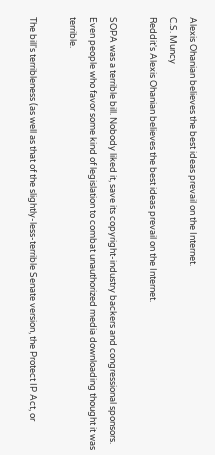Alexis Ohanian believes the best ideas prevail on the Internet.
C.S. Muncy
Reddit's Alexis Ohanian believes the best ideas prevail on the Internet.

SOPA was a terrible bill. Nobody liked it, save its copyright-industry backers and congressional sponsors. Even people who favor some kind of legislation to combat unauthorized media downloading thought it was terrible.

The bill's terribleness (as well as that of the slightly-less-terrible Senate version, the Protect IP Act, or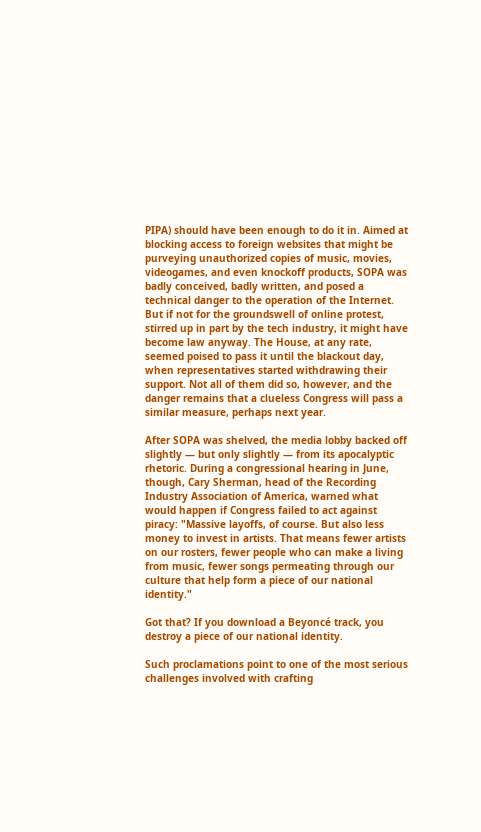PIPA) should have been enough to do it in. Aimed at blocking access to foreign websites that might be purveying unauthorized copies of music, movies, videogames, and even knockoff products, SOPA was badly conceived, badly written, and posed a technical danger to the operation of the Internet. But if not for the groundswell of online protest, stirred up in part by the tech industry, it might have become law anyway. The House, at any rate, seemed poised to pass it until the blackout day, when representatives started withdrawing their support. Not all of them did so, however, and the danger remains that a clueless Congress will pass a similar measure, perhaps next year.

After SOPA was shelved, the media lobby backed off slightly — but only slightly — from its apocalyptic rhetoric. During a congressional hearing in June, though, Cary Sherman, head of the Recording Industry Association of America, warned what would happen if Congress failed to act against piracy: "Massive layoffs, of course. But also less money to invest in artists. That means fewer artists on our rosters, fewer people who can make a living from music, fewer songs permeating through our culture that help form a piece of our national identity."

Got that? If you download a Beyoncé track, you destroy a piece of our national identity.

Such proclamations point to one of the most serious challenges involved with crafting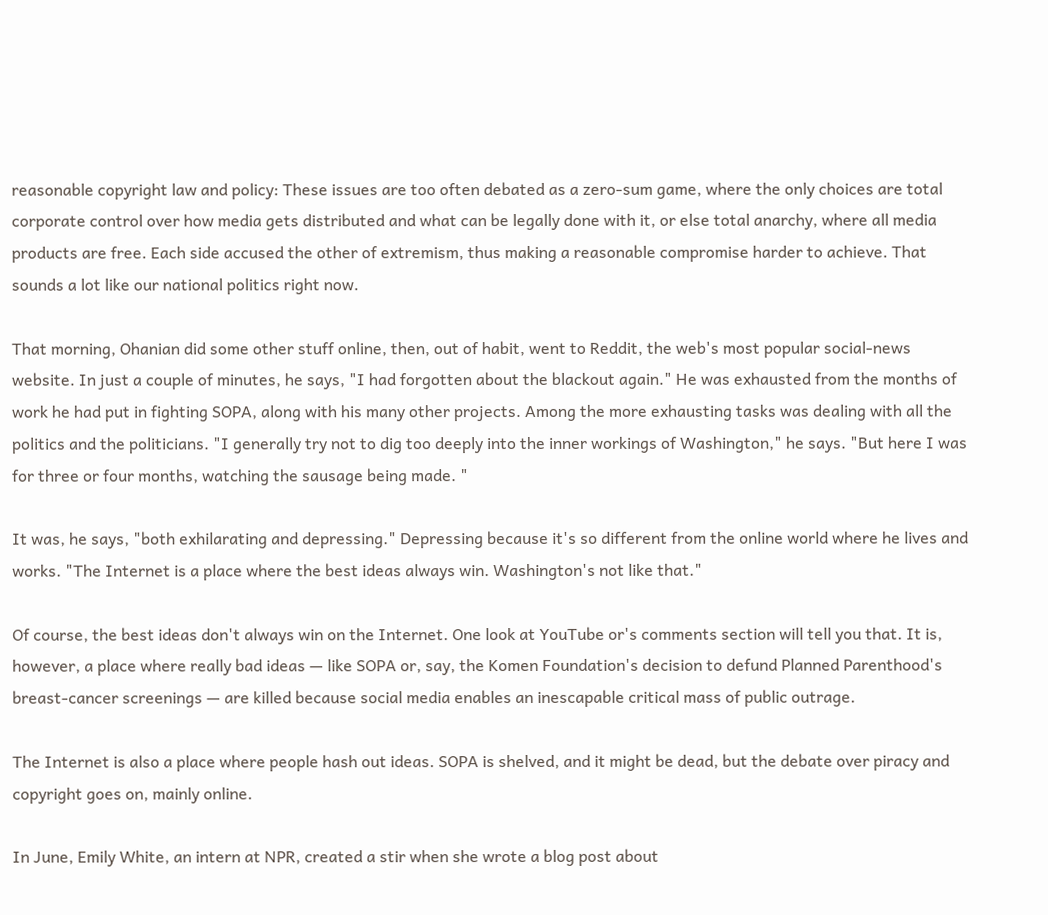reasonable copyright law and policy: These issues are too often debated as a zero-sum game, where the only choices are total corporate control over how media gets distributed and what can be legally done with it, or else total anarchy, where all media products are free. Each side accused the other of extremism, thus making a reasonable compromise harder to achieve. That sounds a lot like our national politics right now.

That morning, Ohanian did some other stuff online, then, out of habit, went to Reddit, the web's most popular social-news website. In just a couple of minutes, he says, "I had forgotten about the blackout again." He was exhausted from the months of work he had put in fighting SOPA, along with his many other projects. Among the more exhausting tasks was dealing with all the politics and the politicians. "I generally try not to dig too deeply into the inner workings of Washington," he says. "But here I was for three or four months, watching the sausage being made. "

It was, he says, "both exhilarating and depressing." Depressing because it's so different from the online world where he lives and works. "The Internet is a place where the best ideas always win. Washington's not like that."

Of course, the best ideas don't always win on the Internet. One look at YouTube or's comments section will tell you that. It is, however, a place where really bad ideas — like SOPA or, say, the Komen Foundation's decision to defund Planned Parenthood's breast-cancer screenings — are killed because social media enables an inescapable critical mass of public outrage.

The Internet is also a place where people hash out ideas. SOPA is shelved, and it might be dead, but the debate over piracy and copyright goes on, mainly online.

In June, Emily White, an intern at NPR, created a stir when she wrote a blog post about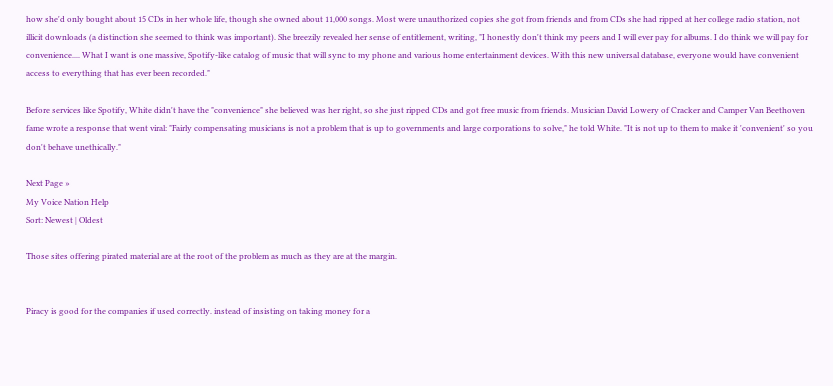how she'd only bought about 15 CDs in her whole life, though she owned about 11,000 songs. Most were unauthorized copies she got from friends and from CDs she had ripped at her college radio station, not illicit downloads (a distinction she seemed to think was important). She breezily revealed her sense of entitlement, writing, "I honestly don't think my peers and I will ever pay for albums. I do think we will pay for convenience.... What I want is one massive, Spotify-like catalog of music that will sync to my phone and various home entertainment devices. With this new universal database, everyone would have convenient access to everything that has ever been recorded."

Before services like Spotify, White didn't have the "convenience" she believed was her right, so she just ripped CDs and got free music from friends. Musician David Lowery of Cracker and Camper Van Beethoven fame wrote a response that went viral: "Fairly compensating musicians is not a problem that is up to governments and large corporations to solve," he told White. "It is not up to them to make it 'convenient' so you don't behave unethically."

Next Page »
My Voice Nation Help
Sort: Newest | Oldest

Those sites offering pirated material are at the root of the problem as much as they are at the margin.


Piracy is good for the companies if used correctly. instead of insisting on taking money for a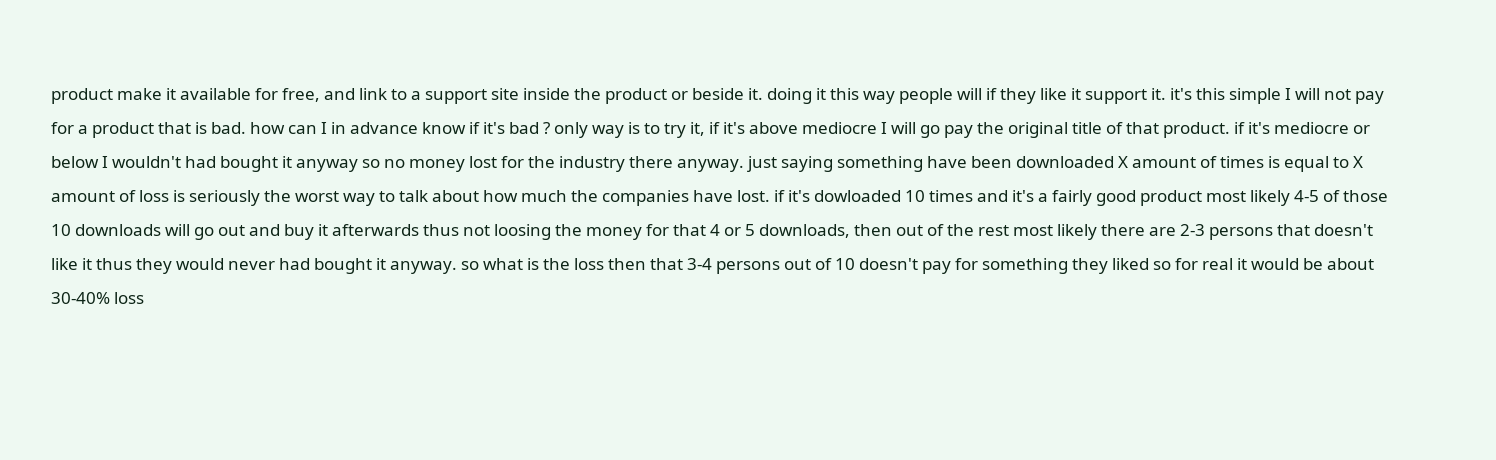product make it available for free, and link to a support site inside the product or beside it. doing it this way people will if they like it support it. it's this simple I will not pay for a product that is bad. how can I in advance know if it's bad ? only way is to try it, if it's above mediocre I will go pay the original title of that product. if it's mediocre or below I wouldn't had bought it anyway so no money lost for the industry there anyway. just saying something have been downloaded X amount of times is equal to X amount of loss is seriously the worst way to talk about how much the companies have lost. if it's dowloaded 10 times and it's a fairly good product most likely 4-5 of those 10 downloads will go out and buy it afterwards thus not loosing the money for that 4 or 5 downloads, then out of the rest most likely there are 2-3 persons that doesn't like it thus they would never had bought it anyway. so what is the loss then that 3-4 persons out of 10 doesn't pay for something they liked so for real it would be about 30-40% loss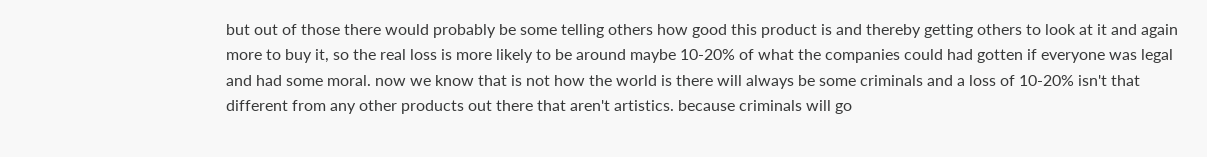but out of those there would probably be some telling others how good this product is and thereby getting others to look at it and again more to buy it, so the real loss is more likely to be around maybe 10-20% of what the companies could had gotten if everyone was legal and had some moral. now we know that is not how the world is there will always be some criminals and a loss of 10-20% isn't that different from any other products out there that aren't artistics. because criminals will go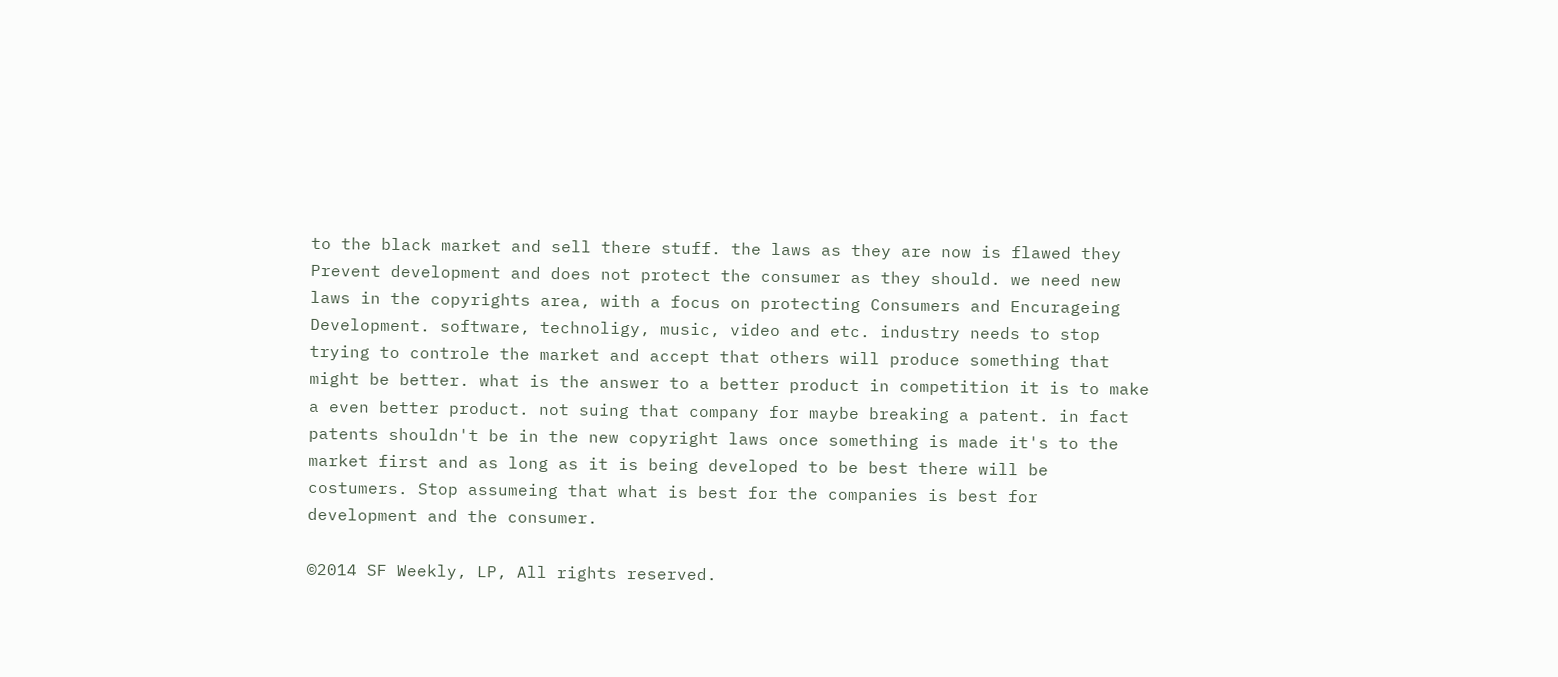to the black market and sell there stuff. the laws as they are now is flawed they Prevent development and does not protect the consumer as they should. we need new laws in the copyrights area, with a focus on protecting Consumers and Encurageing Development. software, technoligy, music, video and etc. industry needs to stop trying to controle the market and accept that others will produce something that might be better. what is the answer to a better product in competition it is to make a even better product. not suing that company for maybe breaking a patent. in fact patents shouldn't be in the new copyright laws once something is made it's to the market first and as long as it is being developed to be best there will be costumers. Stop assumeing that what is best for the companies is best for development and the consumer.

©2014 SF Weekly, LP, All rights reserved.